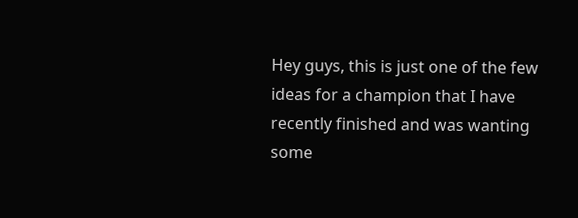Hey guys, this is just one of the few ideas for a champion that I have recently finished and was wanting some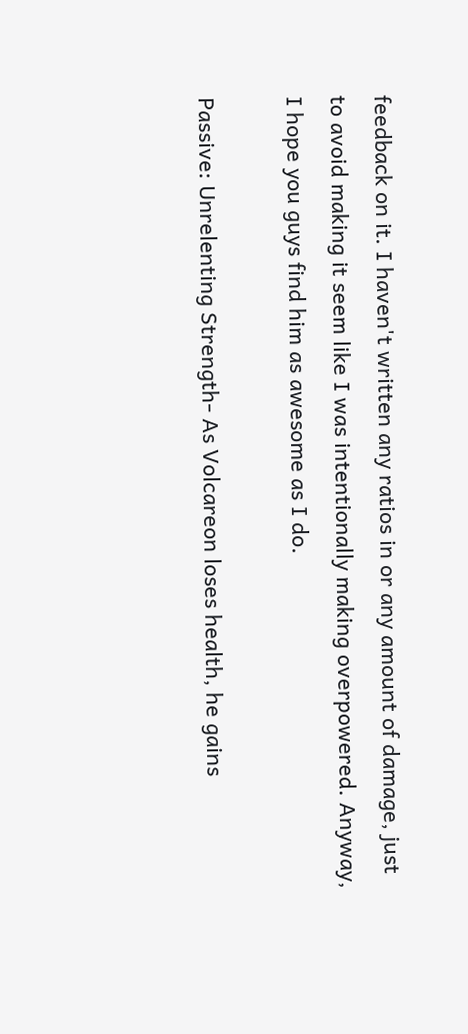feedback on it. I haven't written any ratios in or any amount of damage, just to avoid making it seem like I was intentionally making overpowered. Anyway, I hope you guys find him as awesome as I do.

Passive: Unrelenting Strength- As Volcareon loses health, he gains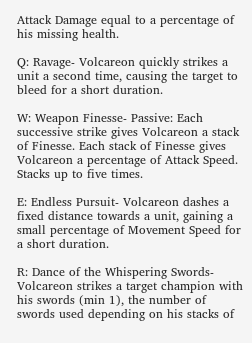Attack Damage equal to a percentage of his missing health.

Q: Ravage- Volcareon quickly strikes a unit a second time, causing the target to bleed for a short duration.

W: Weapon Finesse- Passive: Each successive strike gives Volcareon a stack of Finesse. Each stack of Finesse gives Volcareon a percentage of Attack Speed. Stacks up to five times.

E: Endless Pursuit- Volcareon dashes a fixed distance towards a unit, gaining a small percentage of Movement Speed for a short duration.

R: Dance of the Whispering Swords- Volcareon strikes a target champion with his swords (min 1), the number of swords used depending on his stacks of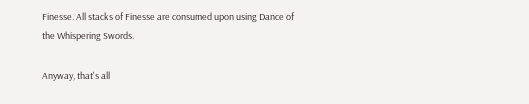Finesse. All stacks of Finesse are consumed upon using Dance of the Whispering Swords.

Anyway, that's all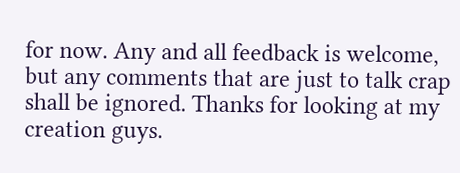for now. Any and all feedback is welcome, but any comments that are just to talk crap shall be ignored. Thanks for looking at my creation guys.